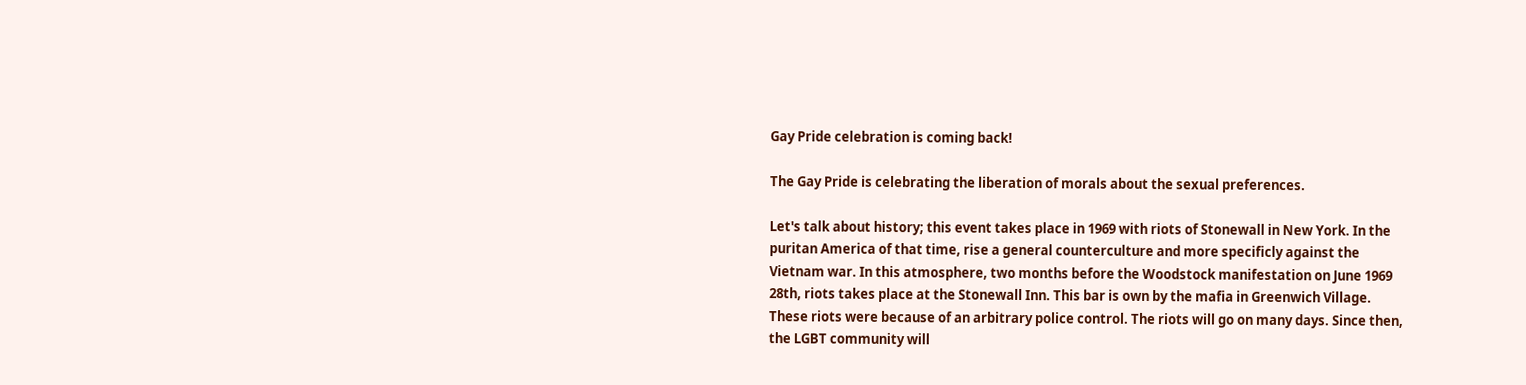Gay Pride celebration is coming back!

The Gay Pride is celebrating the liberation of morals about the sexual preferences.

Let's talk about history; this event takes place in 1969 with riots of Stonewall in New York. In the puritan America of that time, rise a general counterculture and more specificly against the Vietnam war. In this atmosphere, two months before the Woodstock manifestation on June 1969 28th, riots takes place at the Stonewall Inn. This bar is own by the mafia in Greenwich Village. These riots were because of an arbitrary police control. The riots will go on many days. Since then, the LGBT community will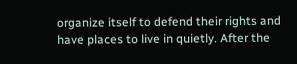organize itself to defend their rights and have places to live in quietly. After the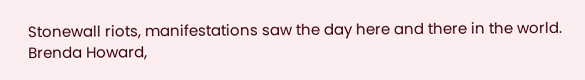Stonewall riots, manifestations saw the day here and there in the world. Brenda Howard,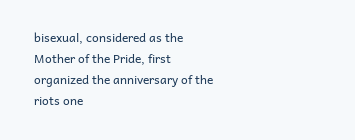bisexual, considered as the Mother of the Pride, first organized the anniversary of the riots one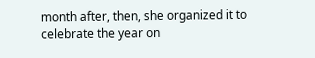month after, then, she organized it to celebrate the year on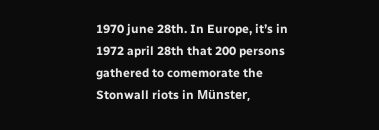1970 june 28th. In Europe, it’s in 1972 april 28th that 200 persons gathered to comemorate the Stonwall riots in Münster,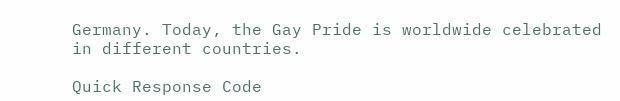Germany. Today, the Gay Pride is worldwide celebrated in different countries.

Quick Response Code